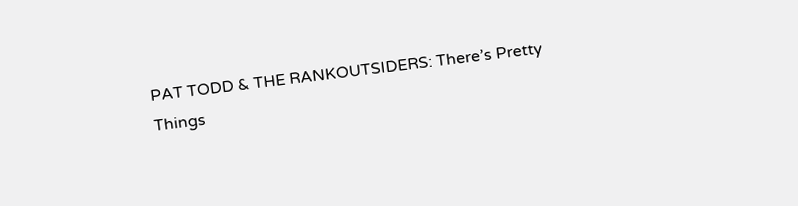PAT TODD & THE RANKOUTSIDERS: There’s Pretty Things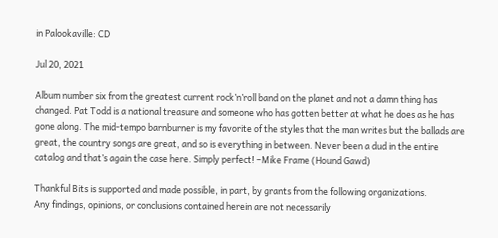in Palookaville: CD

Jul 20, 2021

Album number six from the greatest current rock’n’roll band on the planet and not a damn thing has changed. Pat Todd is a national treasure and someone who has gotten better at what he does as he has gone along. The mid-tempo barnburner is my favorite of the styles that the man writes but the ballads are great, the country songs are great, and so is everything in between. Never been a dud in the entire catalog and that’s again the case here. Simply perfect! –Mike Frame (Hound Gawd)

Thankful Bits is supported and made possible, in part, by grants from the following organizations.
Any findings, opinions, or conclusions contained herein are not necessarily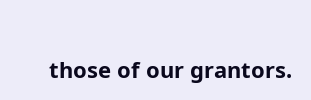those of our grantors.